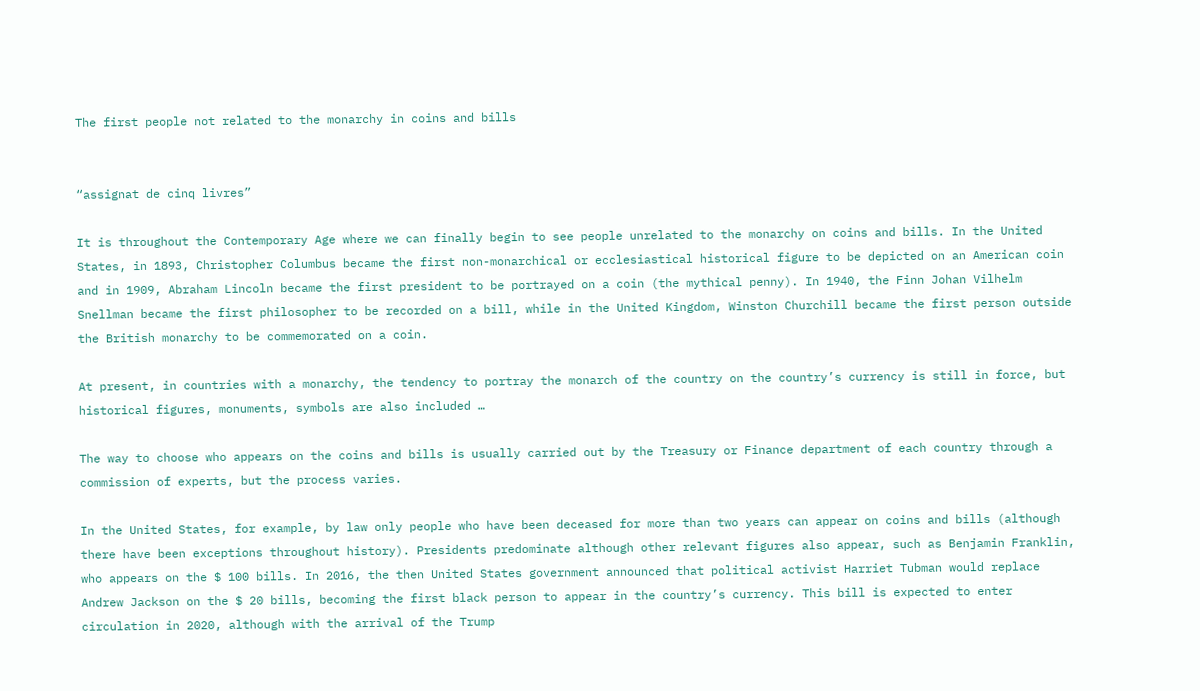The first people not related to the monarchy in coins and bills


“assignat de cinq livres”

It is throughout the Contemporary Age where we can finally begin to see people unrelated to the monarchy on coins and bills. In the United States, in 1893, Christopher Columbus became the first non-monarchical or ecclesiastical historical figure to be depicted on an American coin and in 1909, Abraham Lincoln became the first president to be portrayed on a coin (the mythical penny). In 1940, the Finn Johan Vilhelm Snellman became the first philosopher to be recorded on a bill, while in the United Kingdom, Winston Churchill became the first person outside the British monarchy to be commemorated on a coin.

At present, in countries with a monarchy, the tendency to portray the monarch of the country on the country’s currency is still in force, but historical figures, monuments, symbols are also included …

The way to choose who appears on the coins and bills is usually carried out by the Treasury or Finance department of each country through a commission of experts, but the process varies.

In the United States, for example, by law only people who have been deceased for more than two years can appear on coins and bills (although there have been exceptions throughout history). Presidents predominate although other relevant figures also appear, such as Benjamin Franklin, who appears on the $ 100 bills. In 2016, the then United States government announced that political activist Harriet Tubman would replace Andrew Jackson on the $ 20 bills, becoming the first black person to appear in the country’s currency. This bill is expected to enter circulation in 2020, although with the arrival of the Trump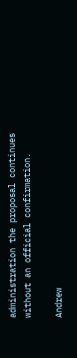administration the proposal continues without an official confirmation.

Andrew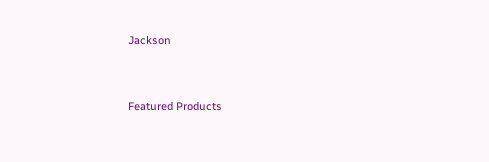Jackson


Featured Products